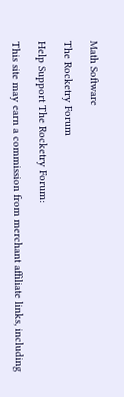Math Software

The Rocketry Forum

Help Support The Rocketry Forum:

This site may earn a commission from merchant affiliate links, including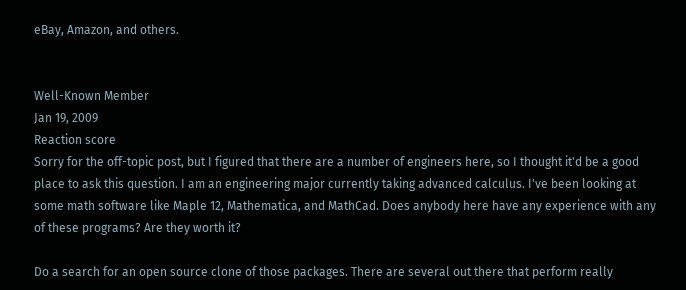eBay, Amazon, and others.


Well-Known Member
Jan 19, 2009
Reaction score
Sorry for the off-topic post, but I figured that there are a number of engineers here, so I thought it'd be a good place to ask this question. I am an engineering major currently taking advanced calculus. I've been looking at some math software like Maple 12, Mathematica, and MathCad. Does anybody here have any experience with any of these programs? Are they worth it?

Do a search for an open source clone of those packages. There are several out there that perform really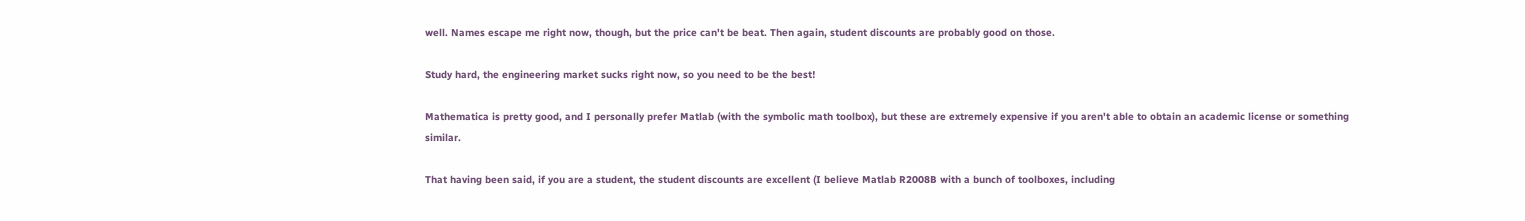well. Names escape me right now, though, but the price can't be beat. Then again, student discounts are probably good on those.

Study hard, the engineering market sucks right now, so you need to be the best!

Mathematica is pretty good, and I personally prefer Matlab (with the symbolic math toolbox), but these are extremely expensive if you aren't able to obtain an academic license or something similar.

That having been said, if you are a student, the student discounts are excellent (I believe Matlab R2008B with a bunch of toolboxes, including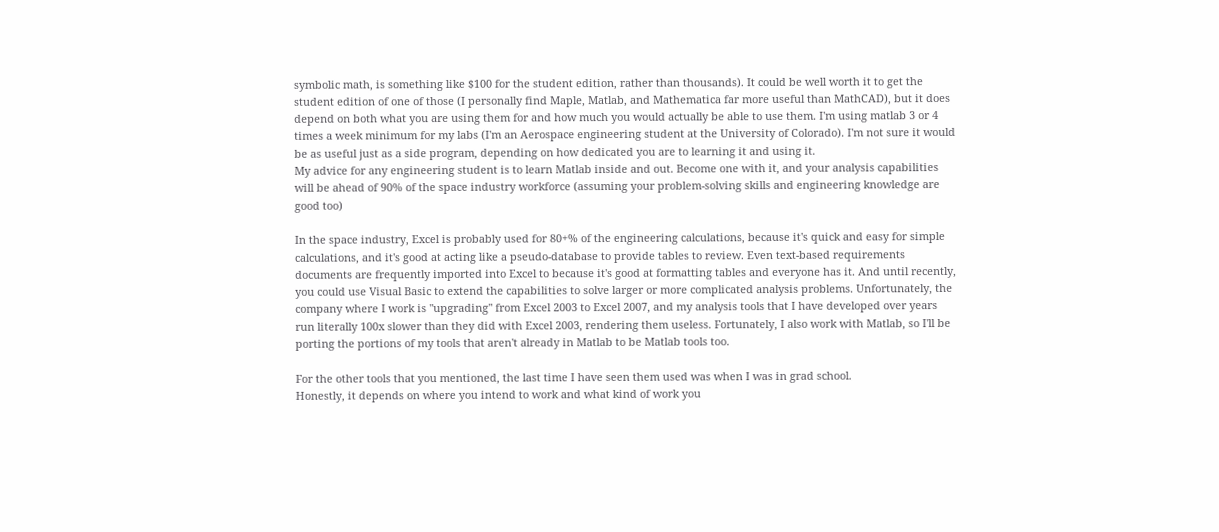symbolic math, is something like $100 for the student edition, rather than thousands). It could be well worth it to get the student edition of one of those (I personally find Maple, Matlab, and Mathematica far more useful than MathCAD), but it does depend on both what you are using them for and how much you would actually be able to use them. I'm using matlab 3 or 4 times a week minimum for my labs (I'm an Aerospace engineering student at the University of Colorado). I'm not sure it would be as useful just as a side program, depending on how dedicated you are to learning it and using it.
My advice for any engineering student is to learn Matlab inside and out. Become one with it, and your analysis capabilities will be ahead of 90% of the space industry workforce (assuming your problem-solving skills and engineering knowledge are good too)

In the space industry, Excel is probably used for 80+% of the engineering calculations, because it's quick and easy for simple calculations, and it's good at acting like a pseudo-database to provide tables to review. Even text-based requirements documents are frequently imported into Excel to because it's good at formatting tables and everyone has it. And until recently, you could use Visual Basic to extend the capabilities to solve larger or more complicated analysis problems. Unfortunately, the company where I work is "upgrading" from Excel 2003 to Excel 2007, and my analysis tools that I have developed over years run literally 100x slower than they did with Excel 2003, rendering them useless. Fortunately, I also work with Matlab, so I'll be porting the portions of my tools that aren't already in Matlab to be Matlab tools too.

For the other tools that you mentioned, the last time I have seen them used was when I was in grad school.
Honestly, it depends on where you intend to work and what kind of work you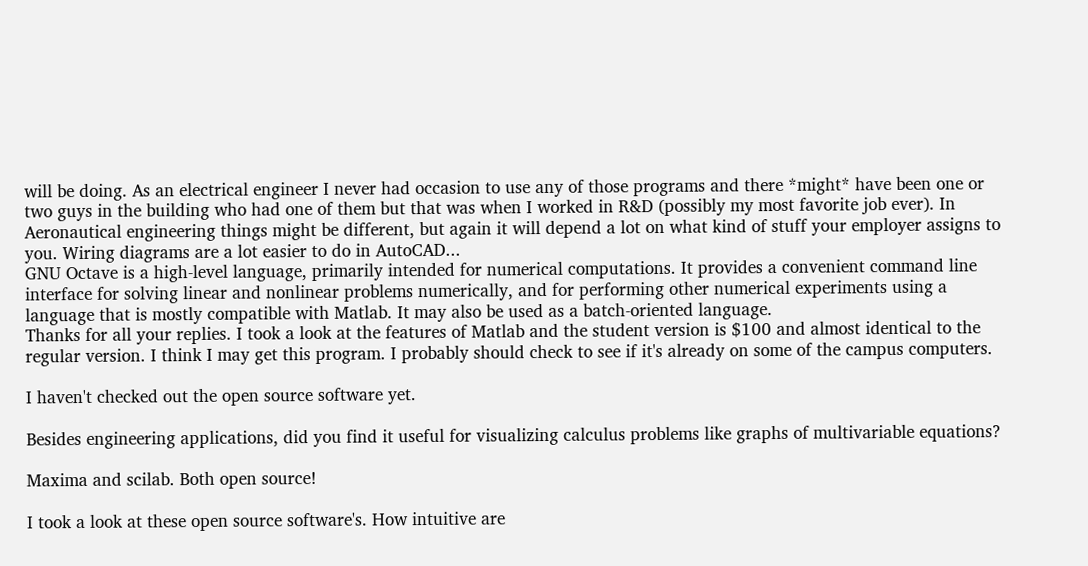will be doing. As an electrical engineer I never had occasion to use any of those programs and there *might* have been one or two guys in the building who had one of them but that was when I worked in R&D (possibly my most favorite job ever). In Aeronautical engineering things might be different, but again it will depend a lot on what kind of stuff your employer assigns to you. Wiring diagrams are a lot easier to do in AutoCAD...
GNU Octave is a high-level language, primarily intended for numerical computations. It provides a convenient command line interface for solving linear and nonlinear problems numerically, and for performing other numerical experiments using a language that is mostly compatible with Matlab. It may also be used as a batch-oriented language.
Thanks for all your replies. I took a look at the features of Matlab and the student version is $100 and almost identical to the regular version. I think I may get this program. I probably should check to see if it's already on some of the campus computers.

I haven't checked out the open source software yet.

Besides engineering applications, did you find it useful for visualizing calculus problems like graphs of multivariable equations?

Maxima and scilab. Both open source!

I took a look at these open source software's. How intuitive are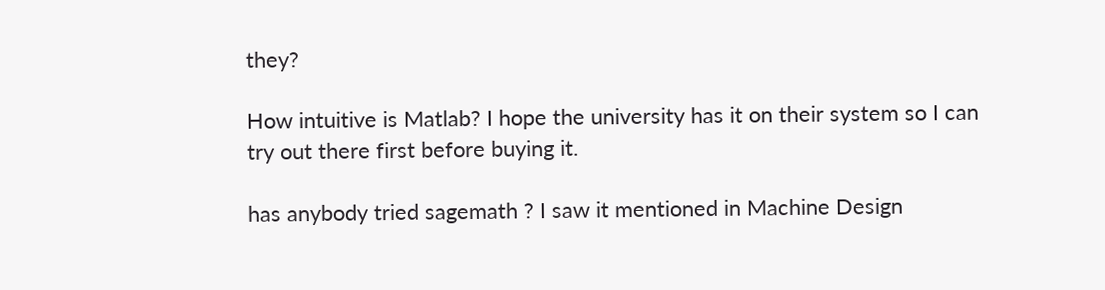they?

How intuitive is Matlab? I hope the university has it on their system so I can try out there first before buying it.

has anybody tried sagemath ? I saw it mentioned in Machine Design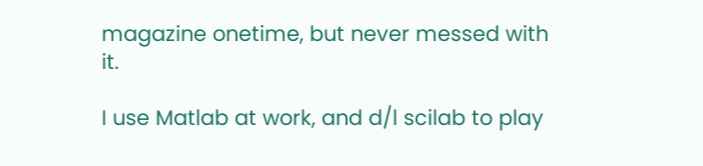magazine onetime, but never messed with it.

I use Matlab at work, and d/l scilab to play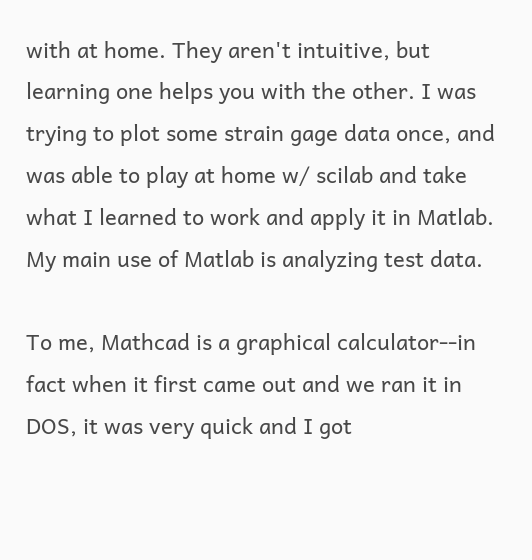with at home. They aren't intuitive, but learning one helps you with the other. I was trying to plot some strain gage data once, and was able to play at home w/ scilab and take what I learned to work and apply it in Matlab. My main use of Matlab is analyzing test data.

To me, Mathcad is a graphical calculator--in fact when it first came out and we ran it in DOS, it was very quick and I got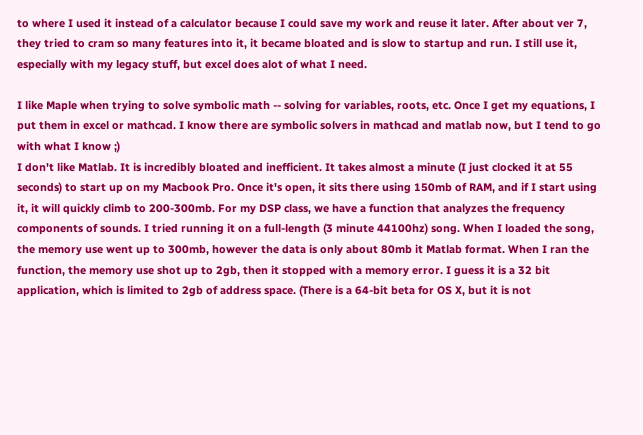to where I used it instead of a calculator because I could save my work and reuse it later. After about ver 7, they tried to cram so many features into it, it became bloated and is slow to startup and run. I still use it, especially with my legacy stuff, but excel does alot of what I need.

I like Maple when trying to solve symbolic math -- solving for variables, roots, etc. Once I get my equations, I put them in excel or mathcad. I know there are symbolic solvers in mathcad and matlab now, but I tend to go with what I know ;)
I don't like Matlab. It is incredibly bloated and inefficient. It takes almost a minute (I just clocked it at 55 seconds) to start up on my Macbook Pro. Once it's open, it sits there using 150mb of RAM, and if I start using it, it will quickly climb to 200-300mb. For my DSP class, we have a function that analyzes the frequency components of sounds. I tried running it on a full-length (3 minute 44100hz) song. When I loaded the song, the memory use went up to 300mb, however the data is only about 80mb it Matlab format. When I ran the function, the memory use shot up to 2gb, then it stopped with a memory error. I guess it is a 32 bit application, which is limited to 2gb of address space. (There is a 64-bit beta for OS X, but it is not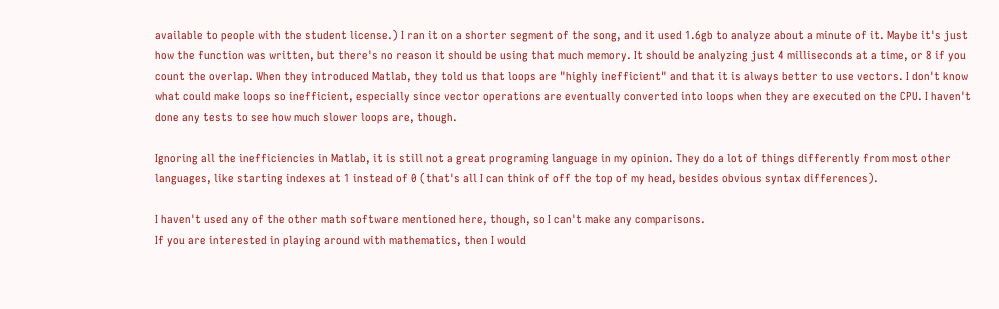available to people with the student license.) I ran it on a shorter segment of the song, and it used 1.6gb to analyze about a minute of it. Maybe it's just how the function was written, but there's no reason it should be using that much memory. It should be analyzing just 4 milliseconds at a time, or 8 if you count the overlap. When they introduced Matlab, they told us that loops are "highly inefficient" and that it is always better to use vectors. I don't know what could make loops so inefficient, especially since vector operations are eventually converted into loops when they are executed on the CPU. I haven't done any tests to see how much slower loops are, though.

Ignoring all the inefficiencies in Matlab, it is still not a great programing language in my opinion. They do a lot of things differently from most other languages, like starting indexes at 1 instead of 0 (that's all I can think of off the top of my head, besides obvious syntax differences).

I haven't used any of the other math software mentioned here, though, so I can't make any comparisons.
If you are interested in playing around with mathematics, then I would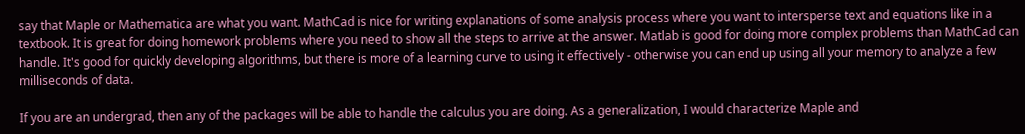say that Maple or Mathematica are what you want. MathCad is nice for writing explanations of some analysis process where you want to intersperse text and equations like in a textbook. It is great for doing homework problems where you need to show all the steps to arrive at the answer. Matlab is good for doing more complex problems than MathCad can handle. It's good for quickly developing algorithms, but there is more of a learning curve to using it effectively - otherwise you can end up using all your memory to analyze a few milliseconds of data.

If you are an undergrad, then any of the packages will be able to handle the calculus you are doing. As a generalization, I would characterize Maple and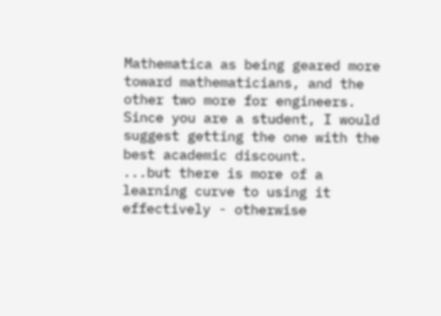Mathematica as being geared more toward mathematicians, and the other two more for engineers. Since you are a student, I would suggest getting the one with the best academic discount.
...but there is more of a learning curve to using it effectively - otherwise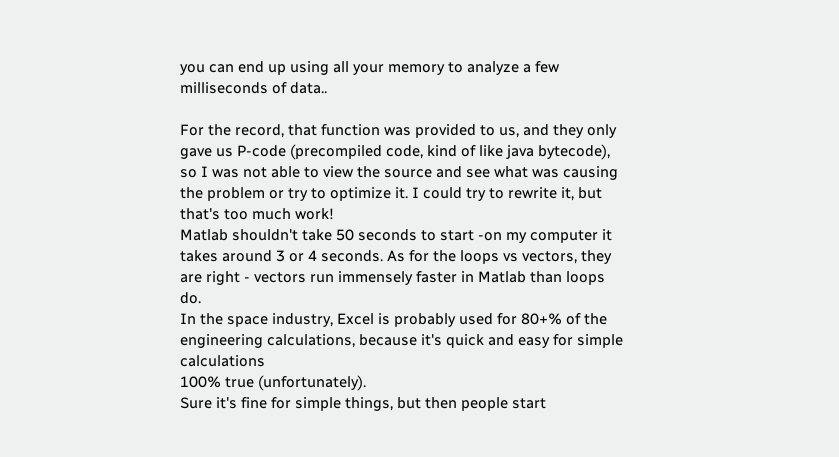you can end up using all your memory to analyze a few milliseconds of data..

For the record, that function was provided to us, and they only gave us P-code (precompiled code, kind of like java bytecode), so I was not able to view the source and see what was causing the problem or try to optimize it. I could try to rewrite it, but that's too much work!
Matlab shouldn't take 50 seconds to start -on my computer it takes around 3 or 4 seconds. As for the loops vs vectors, they are right - vectors run immensely faster in Matlab than loops do.
In the space industry, Excel is probably used for 80+% of the engineering calculations, because it's quick and easy for simple calculations
100% true (unfortunately).
Sure it's fine for simple things, but then people start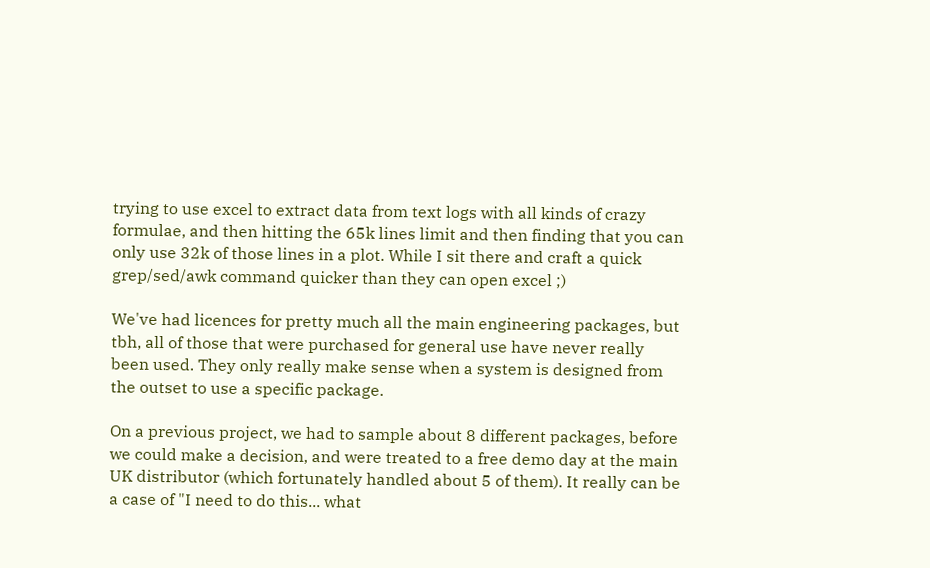trying to use excel to extract data from text logs with all kinds of crazy formulae, and then hitting the 65k lines limit and then finding that you can only use 32k of those lines in a plot. While I sit there and craft a quick grep/sed/awk command quicker than they can open excel ;)

We've had licences for pretty much all the main engineering packages, but tbh, all of those that were purchased for general use have never really been used. They only really make sense when a system is designed from the outset to use a specific package.

On a previous project, we had to sample about 8 different packages, before we could make a decision, and were treated to a free demo day at the main UK distributor (which fortunately handled about 5 of them). It really can be a case of "I need to do this... what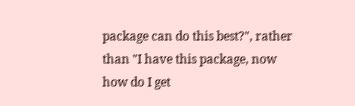package can do this best?", rather than "I have this package, now how do I get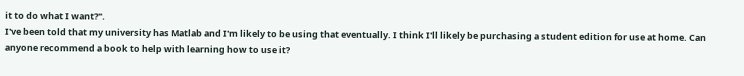it to do what I want?".
I've been told that my university has Matlab and I'm likely to be using that eventually. I think I'll likely be purchasing a student edition for use at home. Can anyone recommend a book to help with learning how to use it?